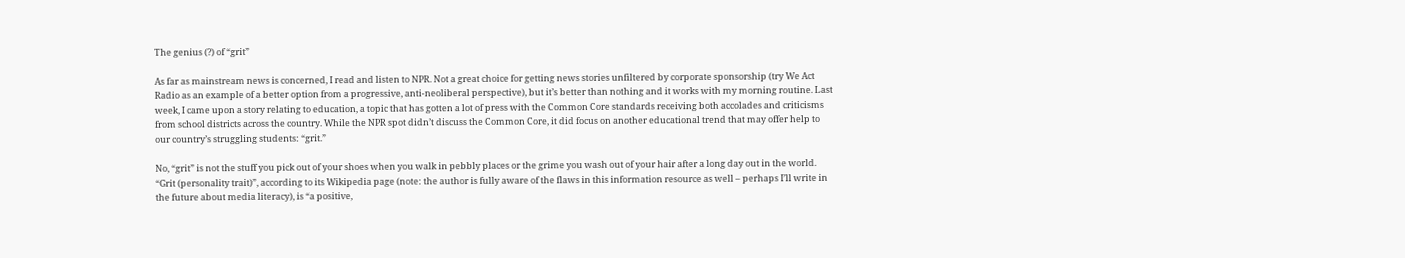The genius (?) of “grit”

As far as mainstream news is concerned, I read and listen to NPR. Not a great choice for getting news stories unfiltered by corporate sponsorship (try We Act Radio as an example of a better option from a progressive, anti-neoliberal perspective), but it’s better than nothing and it works with my morning routine. Last week, I came upon a story relating to education, a topic that has gotten a lot of press with the Common Core standards receiving both accolades and criticisms from school districts across the country. While the NPR spot didn’t discuss the Common Core, it did focus on another educational trend that may offer help to our country’s struggling students: “grit.”

No, “grit” is not the stuff you pick out of your shoes when you walk in pebbly places or the grime you wash out of your hair after a long day out in the world. “Grit (personality trait)”, according to its Wikipedia page (note: the author is fully aware of the flaws in this information resource as well – perhaps I’ll write in the future about media literacy), is “a positive,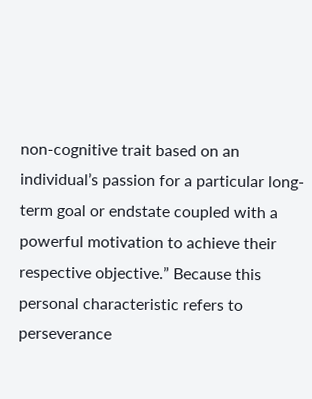non-cognitive trait based on an individual’s passion for a particular long-term goal or endstate coupled with a powerful motivation to achieve their respective objective.” Because this personal characteristic refers to perseverance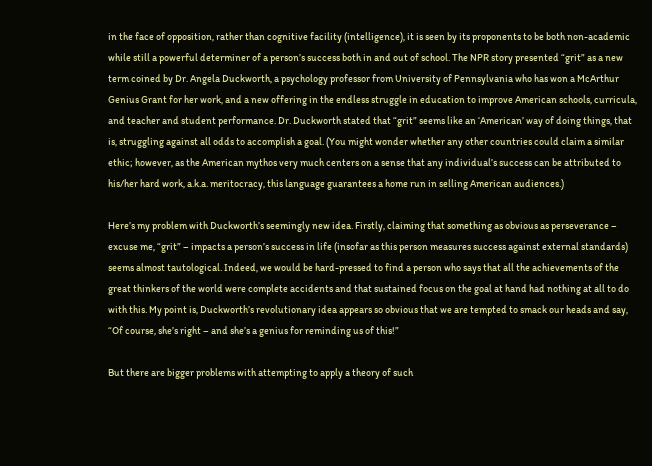in the face of opposition, rather than cognitive facility (intelligence), it is seen by its proponents to be both non-academic while still a powerful determiner of a person’s success both in and out of school. The NPR story presented “grit” as a new term coined by Dr. Angela Duckworth, a psychology professor from University of Pennsylvania who has won a McArthur Genius Grant for her work, and a new offering in the endless struggle in education to improve American schools, curricula, and teacher and student performance. Dr. Duckworth stated that “grit” seems like an ‘American’ way of doing things, that is, struggling against all odds to accomplish a goal. (You might wonder whether any other countries could claim a similar ethic; however, as the American mythos very much centers on a sense that any individual’s success can be attributed to his/her hard work, a.k.a. meritocracy, this language guarantees a home run in selling American audiences.)

Here’s my problem with Duckworth’s seemingly new idea. Firstly, claiming that something as obvious as perseverance – excuse me, “grit” – impacts a person’s success in life (insofar as this person measures success against external standards) seems almost tautological. Indeed, we would be hard-pressed to find a person who says that all the achievements of the great thinkers of the world were complete accidents and that sustained focus on the goal at hand had nothing at all to do with this. My point is, Duckworth’s revolutionary idea appears so obvious that we are tempted to smack our heads and say, “Of course, she’s right – and she’s a genius for reminding us of this!”

But there are bigger problems with attempting to apply a theory of such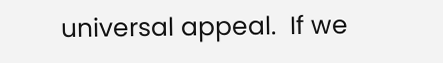universal appeal.  If we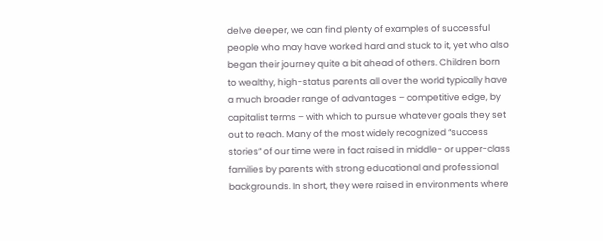delve deeper, we can find plenty of examples of successful people who may have worked hard and stuck to it, yet who also began their journey quite a bit ahead of others. Children born to wealthy, high-status parents all over the world typically have a much broader range of advantages – competitive edge, by capitalist terms – with which to pursue whatever goals they set out to reach. Many of the most widely recognized “success stories” of our time were in fact raised in middle- or upper-class families by parents with strong educational and professional backgrounds. In short, they were raised in environments where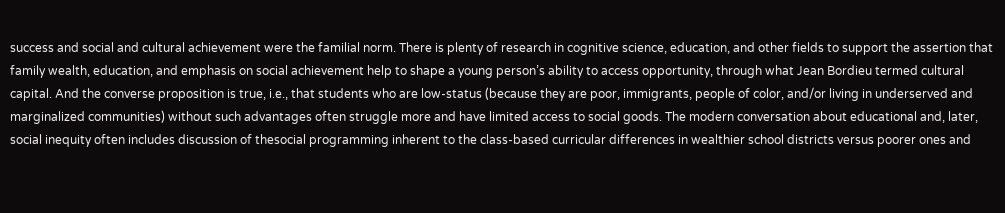success and social and cultural achievement were the familial norm. There is plenty of research in cognitive science, education, and other fields to support the assertion that family wealth, education, and emphasis on social achievement help to shape a young person’s ability to access opportunity, through what Jean Bordieu termed cultural capital. And the converse proposition is true, i.e., that students who are low-status (because they are poor, immigrants, people of color, and/or living in underserved and marginalized communities) without such advantages often struggle more and have limited access to social goods. The modern conversation about educational and, later, social inequity often includes discussion of thesocial programming inherent to the class-based curricular differences in wealthier school districts versus poorer ones and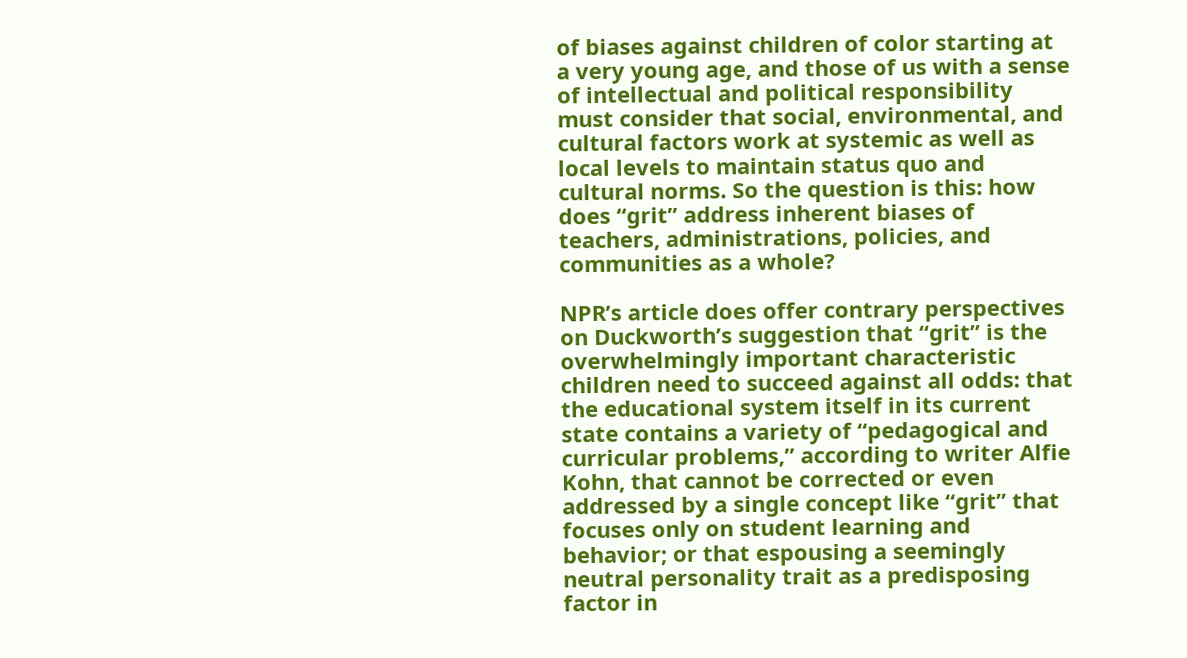of biases against children of color starting at a very young age, and those of us with a sense of intellectual and political responsibility must consider that social, environmental, and cultural factors work at systemic as well as local levels to maintain status quo and cultural norms. So the question is this: how does “grit” address inherent biases of teachers, administrations, policies, and communities as a whole?

NPR’s article does offer contrary perspectives on Duckworth’s suggestion that “grit” is the overwhelmingly important characteristic children need to succeed against all odds: that the educational system itself in its current state contains a variety of “pedagogical and curricular problems,” according to writer Alfie Kohn, that cannot be corrected or even addressed by a single concept like “grit” that focuses only on student learning and behavior; or that espousing a seemingly neutral personality trait as a predisposing factor in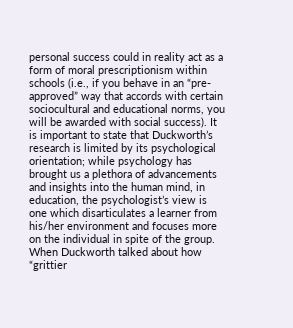personal success could in reality act as a form of moral prescriptionism within schools (i.e., if you behave in an “pre-approved” way that accords with certain sociocultural and educational norms, you will be awarded with social success). It is important to state that Duckworth’s research is limited by its psychological orientation; while psychology has brought us a plethora of advancements and insights into the human mind, in education, the psychologist’s view is one which disarticulates a learner from his/her environment and focuses more on the individual in spite of the group. When Duckworth talked about how “grittier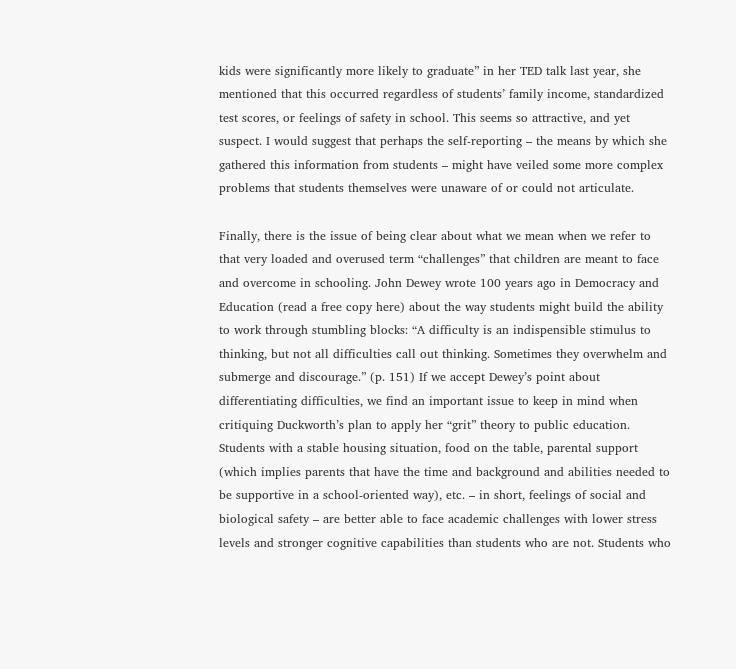kids were significantly more likely to graduate” in her TED talk last year, she mentioned that this occurred regardless of students’ family income, standardized test scores, or feelings of safety in school. This seems so attractive, and yet suspect. I would suggest that perhaps the self-reporting – the means by which she gathered this information from students – might have veiled some more complex problems that students themselves were unaware of or could not articulate.

Finally, there is the issue of being clear about what we mean when we refer to that very loaded and overused term “challenges” that children are meant to face and overcome in schooling. John Dewey wrote 100 years ago in Democracy and Education (read a free copy here) about the way students might build the ability to work through stumbling blocks: “A difficulty is an indispensible stimulus to thinking, but not all difficulties call out thinking. Sometimes they overwhelm and submerge and discourage.” (p. 151) If we accept Dewey’s point about differentiating difficulties, we find an important issue to keep in mind when critiquing Duckworth’s plan to apply her “grit” theory to public education. Students with a stable housing situation, food on the table, parental support (which implies parents that have the time and background and abilities needed to be supportive in a school-oriented way), etc. – in short, feelings of social and biological safety – are better able to face academic challenges with lower stress levels and stronger cognitive capabilities than students who are not. Students who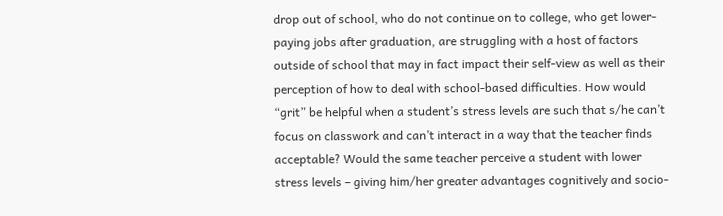drop out of school, who do not continue on to college, who get lower-paying jobs after graduation, are struggling with a host of factors outside of school that may in fact impact their self-view as well as their perception of how to deal with school-based difficulties. How would “grit” be helpful when a student’s stress levels are such that s/he can’t focus on classwork and can’t interact in a way that the teacher finds acceptable? Would the same teacher perceive a student with lower stress levels – giving him/her greater advantages cognitively and socio-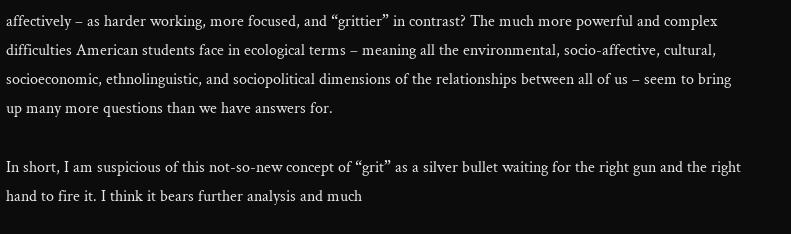affectively – as harder working, more focused, and “grittier” in contrast? The much more powerful and complex difficulties American students face in ecological terms – meaning all the environmental, socio-affective, cultural, socioeconomic, ethnolinguistic, and sociopolitical dimensions of the relationships between all of us – seem to bring up many more questions than we have answers for.

In short, I am suspicious of this not-so-new concept of “grit” as a silver bullet waiting for the right gun and the right hand to fire it. I think it bears further analysis and much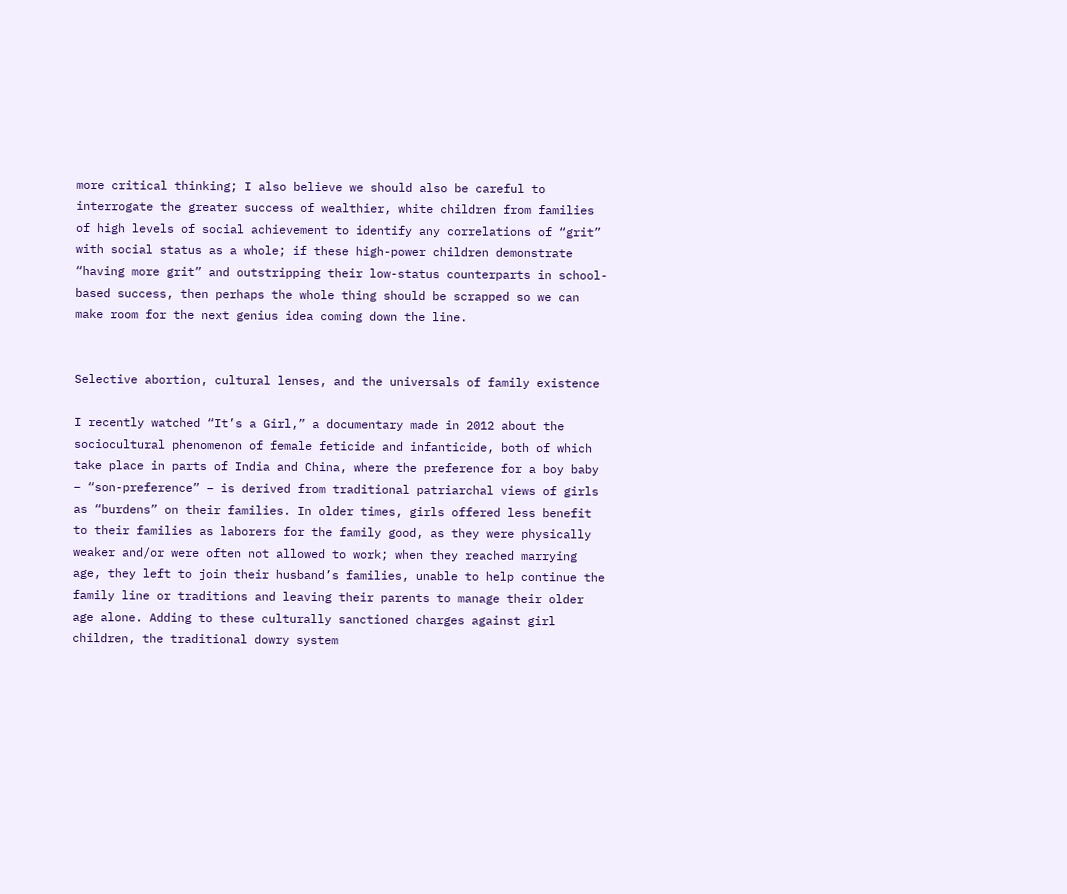more critical thinking; I also believe we should also be careful to interrogate the greater success of wealthier, white children from families of high levels of social achievement to identify any correlations of “grit” with social status as a whole; if these high-power children demonstrate “having more grit” and outstripping their low-status counterparts in school-based success, then perhaps the whole thing should be scrapped so we can make room for the next genius idea coming down the line.


Selective abortion, cultural lenses, and the universals of family existence

I recently watched “It’s a Girl,” a documentary made in 2012 about the sociocultural phenomenon of female feticide and infanticide, both of which take place in parts of India and China, where the preference for a boy baby – “son-preference” – is derived from traditional patriarchal views of girls as “burdens” on their families. In older times, girls offered less benefit to their families as laborers for the family good, as they were physically weaker and/or were often not allowed to work; when they reached marrying age, they left to join their husband’s families, unable to help continue the family line or traditions and leaving their parents to manage their older age alone. Adding to these culturally sanctioned charges against girl children, the traditional dowry system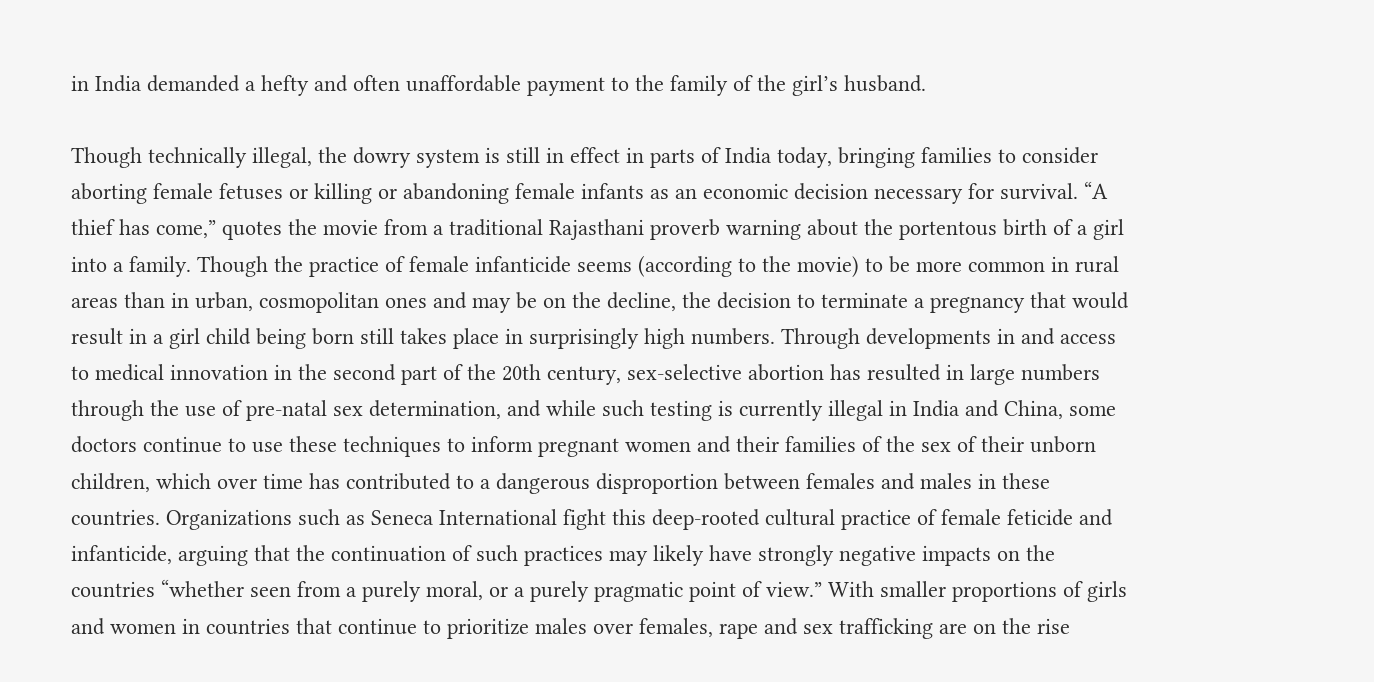in India demanded a hefty and often unaffordable payment to the family of the girl’s husband.

Though technically illegal, the dowry system is still in effect in parts of India today, bringing families to consider aborting female fetuses or killing or abandoning female infants as an economic decision necessary for survival. “A thief has come,” quotes the movie from a traditional Rajasthani proverb warning about the portentous birth of a girl into a family. Though the practice of female infanticide seems (according to the movie) to be more common in rural areas than in urban, cosmopolitan ones and may be on the decline, the decision to terminate a pregnancy that would result in a girl child being born still takes place in surprisingly high numbers. Through developments in and access to medical innovation in the second part of the 20th century, sex-selective abortion has resulted in large numbers through the use of pre-natal sex determination, and while such testing is currently illegal in India and China, some doctors continue to use these techniques to inform pregnant women and their families of the sex of their unborn children, which over time has contributed to a dangerous disproportion between females and males in these countries. Organizations such as Seneca International fight this deep-rooted cultural practice of female feticide and infanticide, arguing that the continuation of such practices may likely have strongly negative impacts on the countries “whether seen from a purely moral, or a purely pragmatic point of view.” With smaller proportions of girls and women in countries that continue to prioritize males over females, rape and sex trafficking are on the rise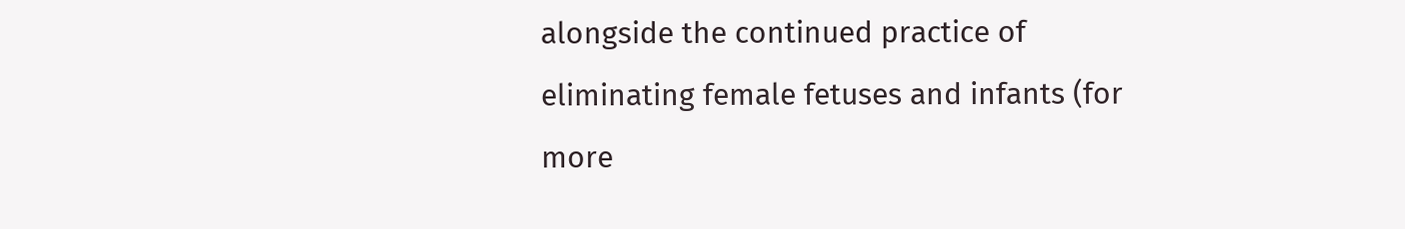alongside the continued practice of eliminating female fetuses and infants (for more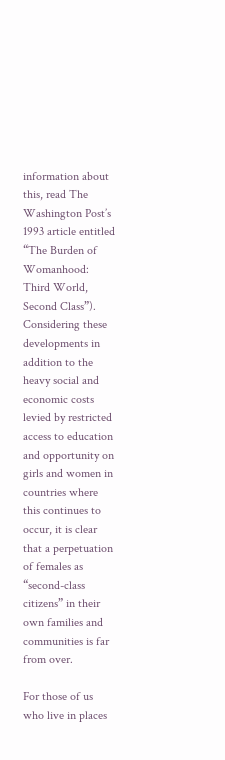information about this, read The Washington Post’s 1993 article entitled “The Burden of Womanhood: Third World, Second Class”). Considering these developments in addition to the heavy social and economic costs levied by restricted access to education and opportunity on girls and women in countries where this continues to occur, it is clear that a perpetuation of females as “second-class citizens” in their own families and communities is far from over.

For those of us who live in places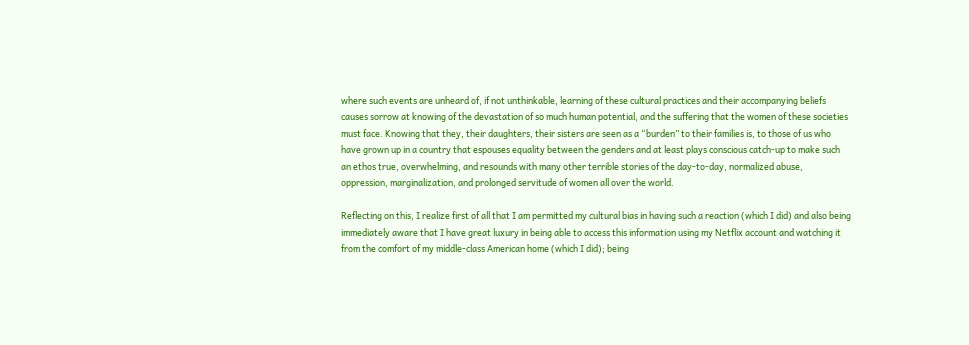where such events are unheard of, if not unthinkable, learning of these cultural practices and their accompanying beliefs causes sorrow at knowing of the devastation of so much human potential, and the suffering that the women of these societies must face. Knowing that they, their daughters, their sisters are seen as a “burden” to their families is, to those of us who have grown up in a country that espouses equality between the genders and at least plays conscious catch-up to make such an ethos true, overwhelming, and resounds with many other terrible stories of the day-to-day, normalized abuse, oppression, marginalization, and prolonged servitude of women all over the world.

Reflecting on this, I realize first of all that I am permitted my cultural bias in having such a reaction (which I did) and also being immediately aware that I have great luxury in being able to access this information using my Netflix account and watching it from the comfort of my middle-class American home (which I did); being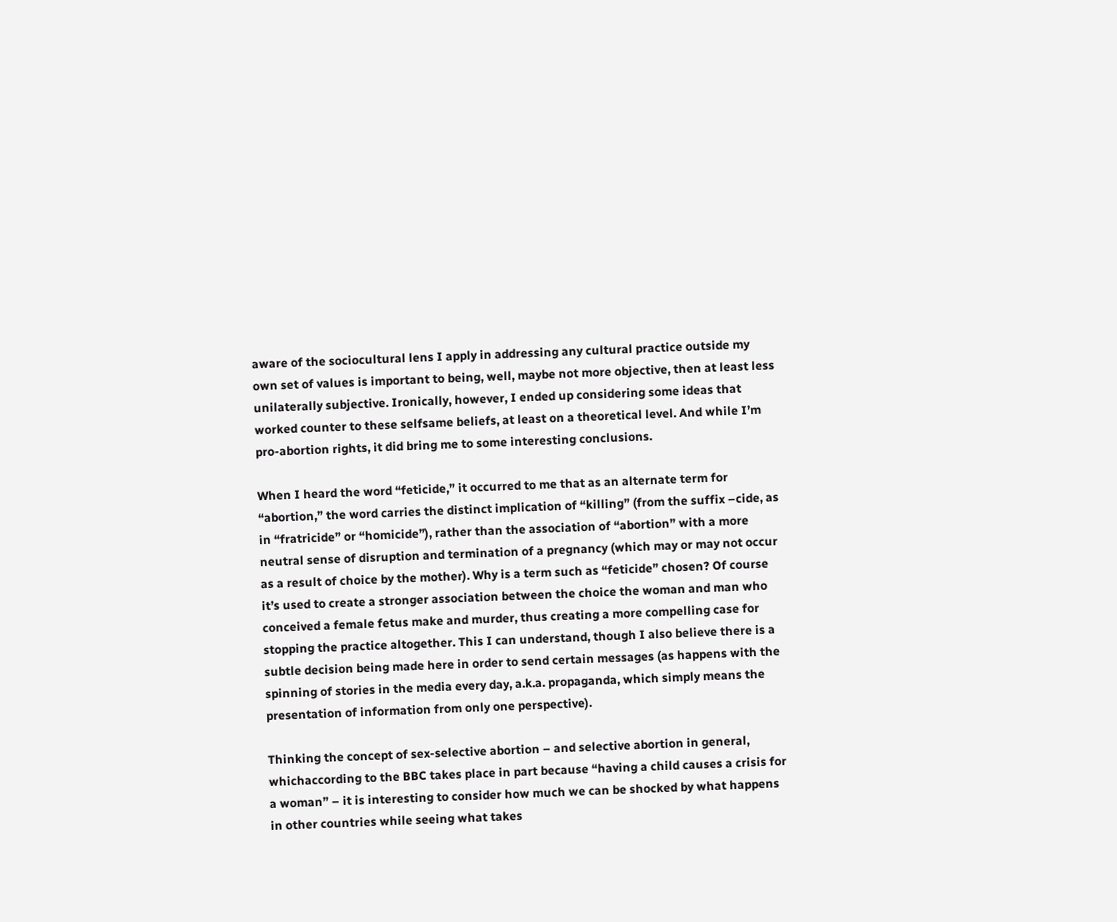aware of the sociocultural lens I apply in addressing any cultural practice outside my own set of values is important to being, well, maybe not more objective, then at least less unilaterally subjective. Ironically, however, I ended up considering some ideas that worked counter to these selfsame beliefs, at least on a theoretical level. And while I’m pro-abortion rights, it did bring me to some interesting conclusions.

When I heard the word “feticide,” it occurred to me that as an alternate term for “abortion,” the word carries the distinct implication of “killing” (from the suffix –cide, as in “fratricide” or “homicide”), rather than the association of “abortion” with a more neutral sense of disruption and termination of a pregnancy (which may or may not occur as a result of choice by the mother). Why is a term such as “feticide” chosen? Of course it’s used to create a stronger association between the choice the woman and man who conceived a female fetus make and murder, thus creating a more compelling case for stopping the practice altogether. This I can understand, though I also believe there is a subtle decision being made here in order to send certain messages (as happens with the spinning of stories in the media every day, a.k.a. propaganda, which simply means the presentation of information from only one perspective).

Thinking the concept of sex-selective abortion – and selective abortion in general, whichaccording to the BBC takes place in part because “having a child causes a crisis for a woman” – it is interesting to consider how much we can be shocked by what happens in other countries while seeing what takes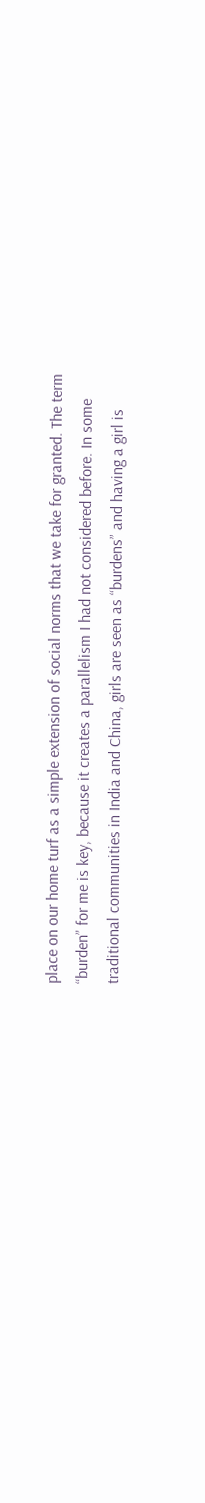place on our home turf as a simple extension of social norms that we take for granted. The term “burden” for me is key, because it creates a parallelism I had not considered before. In some traditional communities in India and China, girls are seen as “burdens” and having a girl is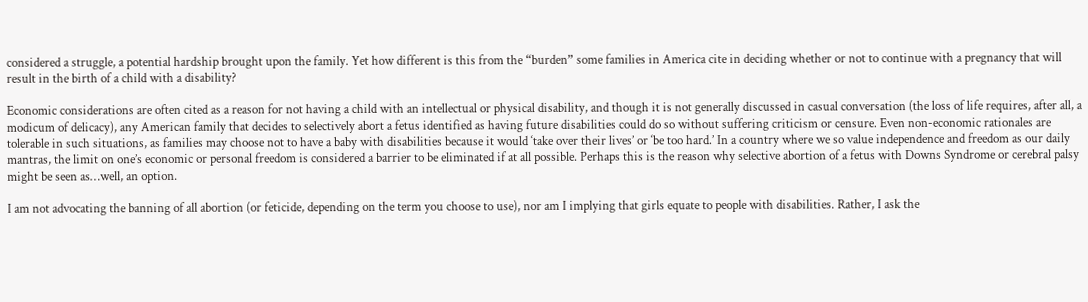considered a struggle, a potential hardship brought upon the family. Yet how different is this from the “burden” some families in America cite in deciding whether or not to continue with a pregnancy that will result in the birth of a child with a disability?

Economic considerations are often cited as a reason for not having a child with an intellectual or physical disability, and though it is not generally discussed in casual conversation (the loss of life requires, after all, a modicum of delicacy), any American family that decides to selectively abort a fetus identified as having future disabilities could do so without suffering criticism or censure. Even non-economic rationales are tolerable in such situations, as families may choose not to have a baby with disabilities because it would ‘take over their lives’ or ‘be too hard.’ In a country where we so value independence and freedom as our daily mantras, the limit on one’s economic or personal freedom is considered a barrier to be eliminated if at all possible. Perhaps this is the reason why selective abortion of a fetus with Downs Syndrome or cerebral palsy might be seen as…well, an option.

I am not advocating the banning of all abortion (or feticide, depending on the term you choose to use), nor am I implying that girls equate to people with disabilities. Rather, I ask the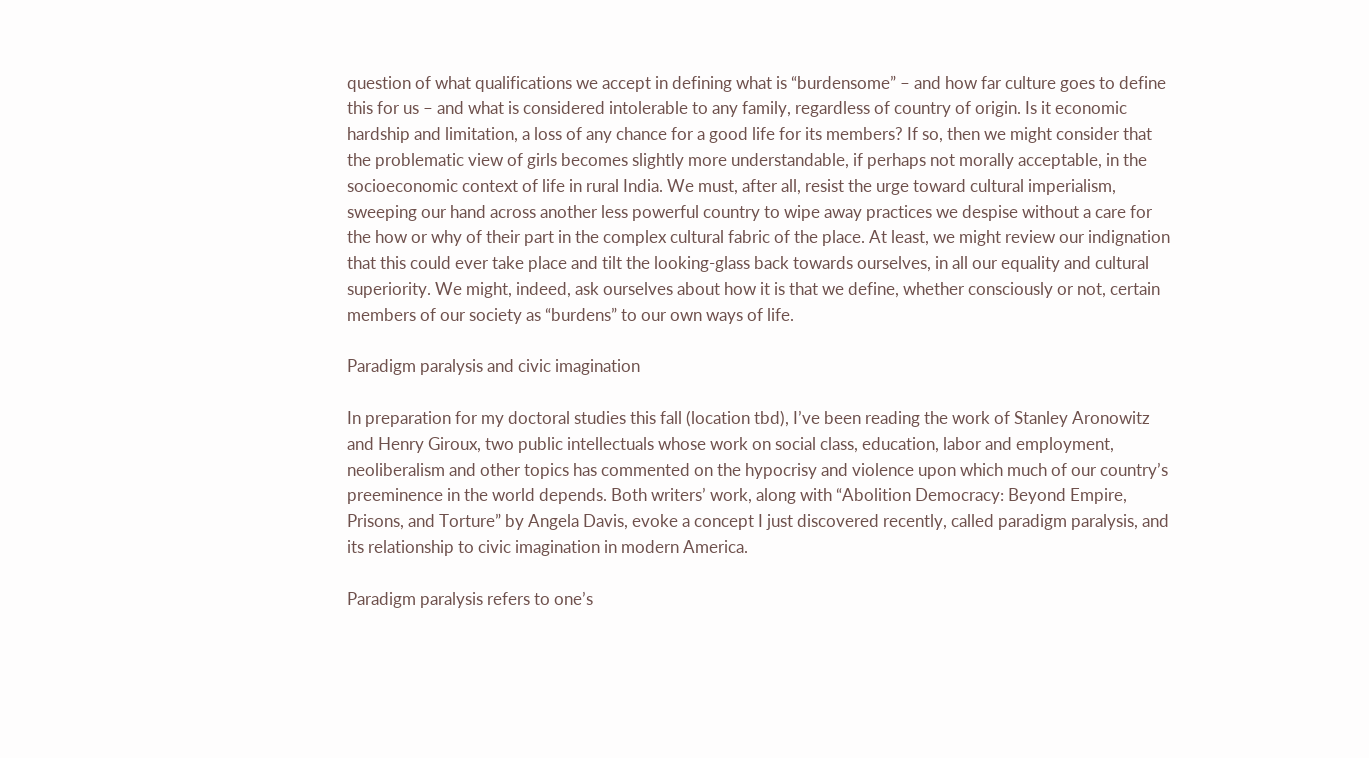question of what qualifications we accept in defining what is “burdensome” – and how far culture goes to define this for us – and what is considered intolerable to any family, regardless of country of origin. Is it economic hardship and limitation, a loss of any chance for a good life for its members? If so, then we might consider that the problematic view of girls becomes slightly more understandable, if perhaps not morally acceptable, in the socioeconomic context of life in rural India. We must, after all, resist the urge toward cultural imperialism, sweeping our hand across another less powerful country to wipe away practices we despise without a care for the how or why of their part in the complex cultural fabric of the place. At least, we might review our indignation that this could ever take place and tilt the looking-glass back towards ourselves, in all our equality and cultural superiority. We might, indeed, ask ourselves about how it is that we define, whether consciously or not, certain members of our society as “burdens” to our own ways of life.

Paradigm paralysis and civic imagination

In preparation for my doctoral studies this fall (location tbd), I’ve been reading the work of Stanley Aronowitz and Henry Giroux, two public intellectuals whose work on social class, education, labor and employment, neoliberalism and other topics has commented on the hypocrisy and violence upon which much of our country’s preeminence in the world depends. Both writers’ work, along with “Abolition Democracy: Beyond Empire, Prisons, and Torture” by Angela Davis, evoke a concept I just discovered recently, called paradigm paralysis, and its relationship to civic imagination in modern America.

Paradigm paralysis refers to one’s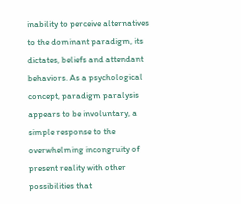inability to perceive alternatives to the dominant paradigm, its dictates, beliefs and attendant behaviors. As a psychological concept, paradigm paralysis appears to be involuntary, a simple response to the overwhelming incongruity of present reality with other possibilities that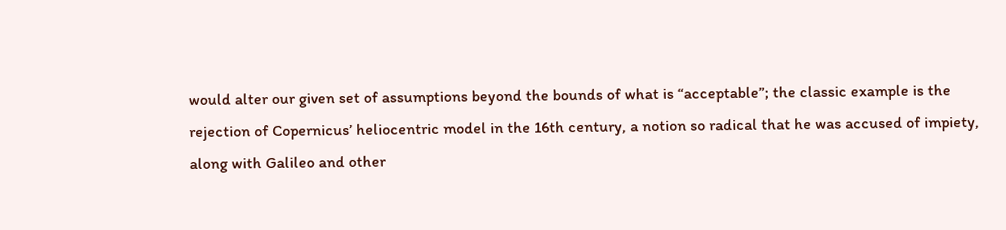would alter our given set of assumptions beyond the bounds of what is “acceptable”; the classic example is the rejection of Copernicus’ heliocentric model in the 16th century, a notion so radical that he was accused of impiety, along with Galileo and other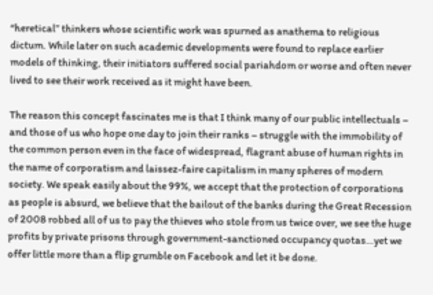“heretical” thinkers whose scientific work was spurned as anathema to religious dictum. While later on such academic developments were found to replace earlier models of thinking, their initiators suffered social pariahdom or worse and often never lived to see their work received as it might have been.

The reason this concept fascinates me is that I think many of our public intellectuals – and those of us who hope one day to join their ranks – struggle with the immobility of the common person even in the face of widespread, flagrant abuse of human rights in the name of corporatism and laissez-faire capitalism in many spheres of modern society. We speak easily about the 99%, we accept that the protection of corporations as people is absurd, we believe that the bailout of the banks during the Great Recession of 2008 robbed all of us to pay the thieves who stole from us twice over, we see the huge profits by private prisons through government-sanctioned occupancy quotas…yet we offer little more than a flip grumble on Facebook and let it be done.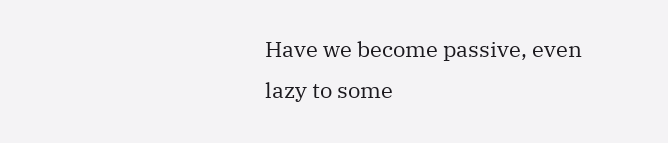Have we become passive, even lazy to some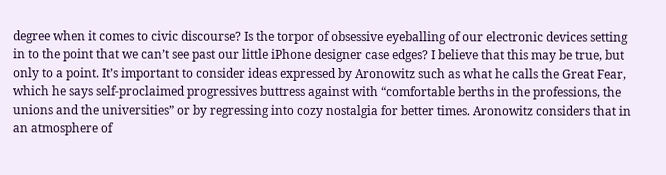degree when it comes to civic discourse? Is the torpor of obsessive eyeballing of our electronic devices setting in to the point that we can’t see past our little iPhone designer case edges? I believe that this may be true, but only to a point. It’s important to consider ideas expressed by Aronowitz such as what he calls the Great Fear, which he says self-proclaimed progressives buttress against with “comfortable berths in the professions, the unions and the universities” or by regressing into cozy nostalgia for better times. Aronowitz considers that in an atmosphere of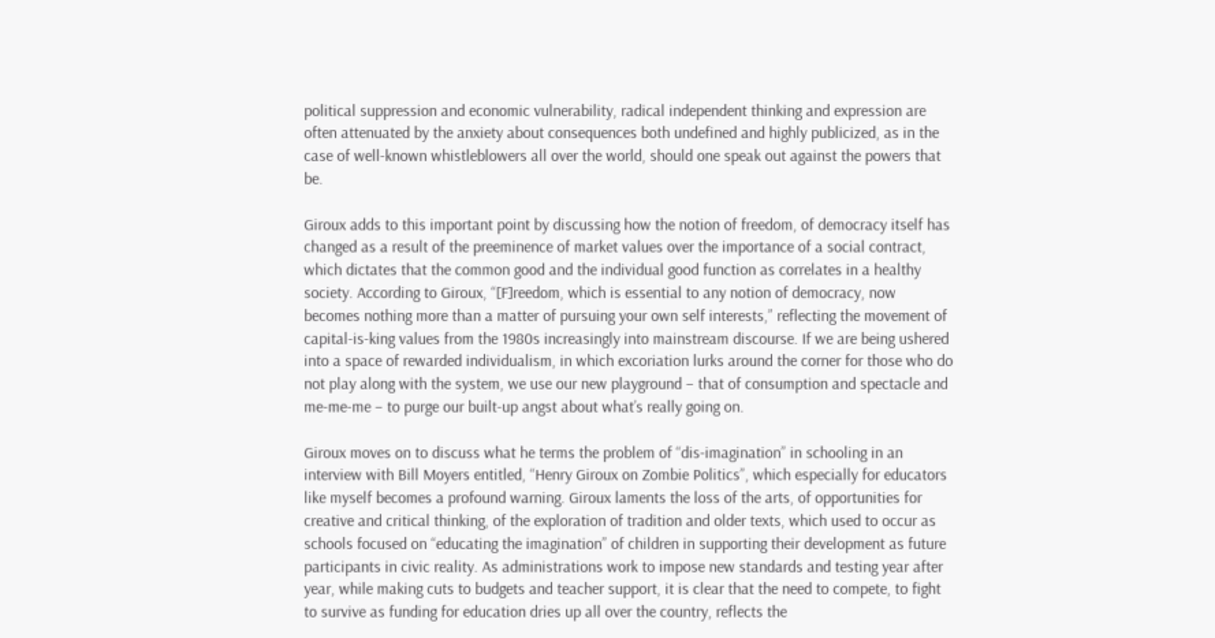political suppression and economic vulnerability, radical independent thinking and expression are often attenuated by the anxiety about consequences both undefined and highly publicized, as in the case of well-known whistleblowers all over the world, should one speak out against the powers that be.

Giroux adds to this important point by discussing how the notion of freedom, of democracy itself has changed as a result of the preeminence of market values over the importance of a social contract, which dictates that the common good and the individual good function as correlates in a healthy society. According to Giroux, “[F]reedom, which is essential to any notion of democracy, now becomes nothing more than a matter of pursuing your own self interests,” reflecting the movement of capital-is-king values from the 1980s increasingly into mainstream discourse. If we are being ushered into a space of rewarded individualism, in which excoriation lurks around the corner for those who do not play along with the system, we use our new playground – that of consumption and spectacle and me-me-me – to purge our built-up angst about what’s really going on.

Giroux moves on to discuss what he terms the problem of “dis-imagination” in schooling in an interview with Bill Moyers entitled, “Henry Giroux on Zombie Politics”, which especially for educators like myself becomes a profound warning. Giroux laments the loss of the arts, of opportunities for creative and critical thinking, of the exploration of tradition and older texts, which used to occur as schools focused on “educating the imagination” of children in supporting their development as future participants in civic reality. As administrations work to impose new standards and testing year after year, while making cuts to budgets and teacher support, it is clear that the need to compete, to fight to survive as funding for education dries up all over the country, reflects the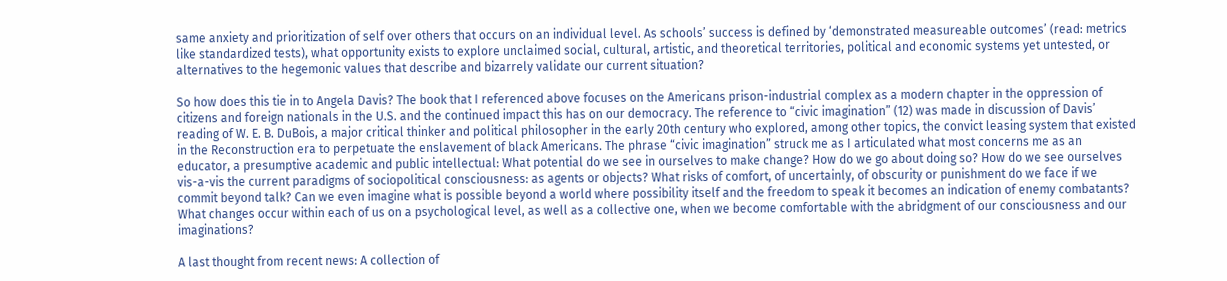same anxiety and prioritization of self over others that occurs on an individual level. As schools’ success is defined by ‘demonstrated measureable outcomes’ (read: metrics like standardized tests), what opportunity exists to explore unclaimed social, cultural, artistic, and theoretical territories, political and economic systems yet untested, or alternatives to the hegemonic values that describe and bizarrely validate our current situation?

So how does this tie in to Angela Davis? The book that I referenced above focuses on the Americans prison-industrial complex as a modern chapter in the oppression of citizens and foreign nationals in the U.S. and the continued impact this has on our democracy. The reference to “civic imagination” (12) was made in discussion of Davis’ reading of W. E. B. DuBois, a major critical thinker and political philosopher in the early 20th century who explored, among other topics, the convict leasing system that existed in the Reconstruction era to perpetuate the enslavement of black Americans. The phrase “civic imagination” struck me as I articulated what most concerns me as an educator, a presumptive academic and public intellectual: What potential do we see in ourselves to make change? How do we go about doing so? How do we see ourselves vis-a-vis the current paradigms of sociopolitical consciousness: as agents or objects? What risks of comfort, of uncertainly, of obscurity or punishment do we face if we commit beyond talk? Can we even imagine what is possible beyond a world where possibility itself and the freedom to speak it becomes an indication of enemy combatants? What changes occur within each of us on a psychological level, as well as a collective one, when we become comfortable with the abridgment of our consciousness and our imaginations?

A last thought from recent news: A collection of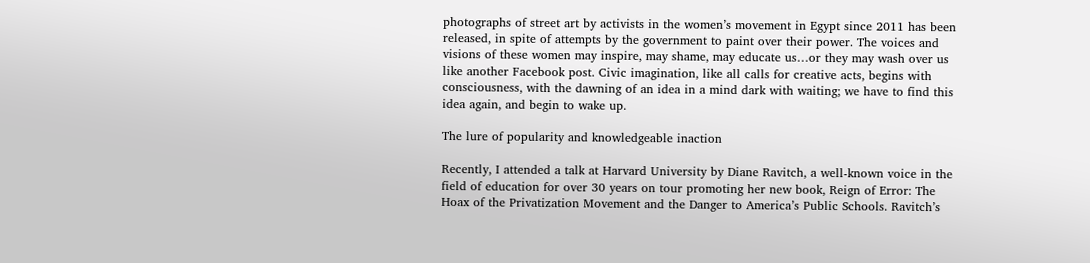photographs of street art by activists in the women’s movement in Egypt since 2011 has been released, in spite of attempts by the government to paint over their power. The voices and visions of these women may inspire, may shame, may educate us…or they may wash over us like another Facebook post. Civic imagination, like all calls for creative acts, begins with consciousness, with the dawning of an idea in a mind dark with waiting; we have to find this idea again, and begin to wake up.

The lure of popularity and knowledgeable inaction

Recently, I attended a talk at Harvard University by Diane Ravitch, a well-known voice in the field of education for over 30 years on tour promoting her new book, Reign of Error: The Hoax of the Privatization Movement and the Danger to America’s Public Schools. Ravitch’s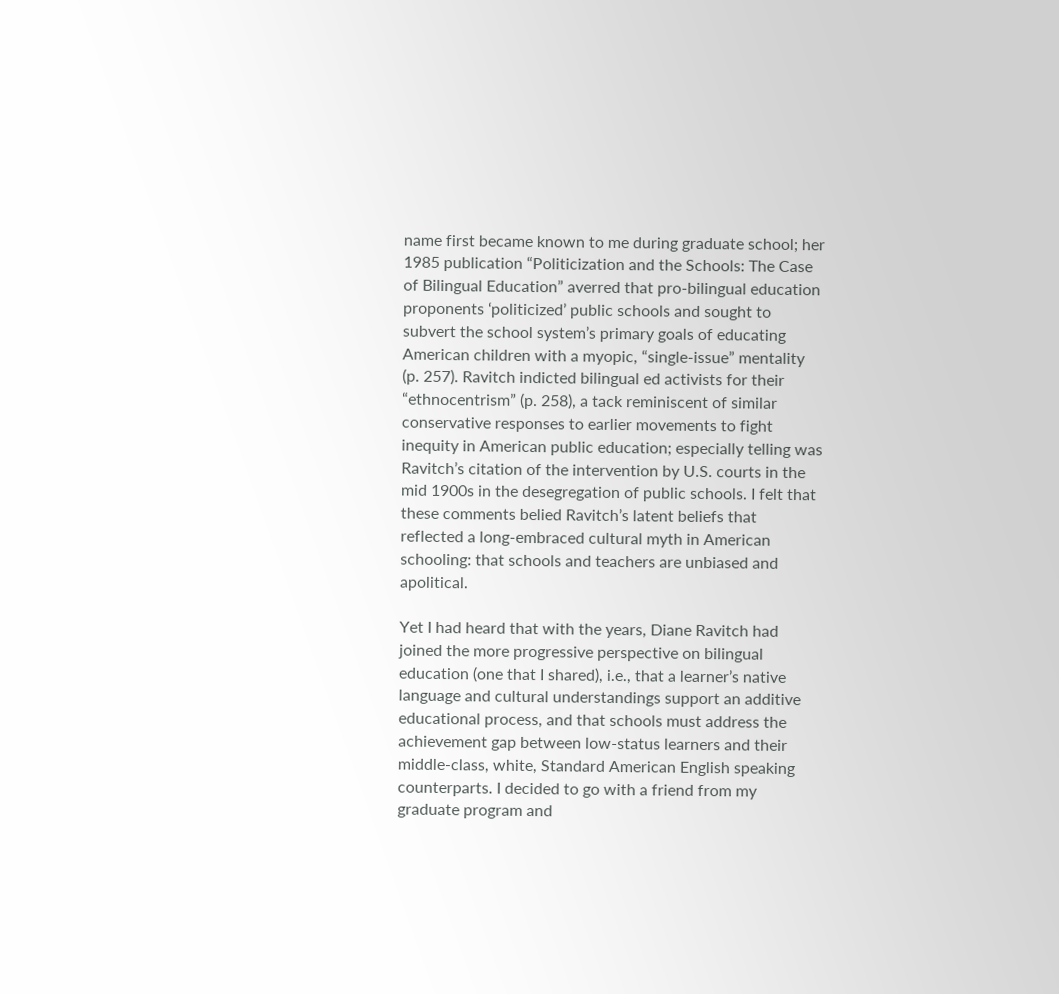name first became known to me during graduate school; her 1985 publication “Politicization and the Schools: The Case of Bilingual Education” averred that pro-bilingual education proponents ‘politicized’ public schools and sought to subvert the school system’s primary goals of educating American children with a myopic, “single-issue” mentality (p. 257). Ravitch indicted bilingual ed activists for their “ethnocentrism” (p. 258), a tack reminiscent of similar conservative responses to earlier movements to fight inequity in American public education; especially telling was Ravitch’s citation of the intervention by U.S. courts in the mid 1900s in the desegregation of public schools. I felt that these comments belied Ravitch’s latent beliefs that reflected a long-embraced cultural myth in American schooling: that schools and teachers are unbiased and apolitical.

Yet I had heard that with the years, Diane Ravitch had joined the more progressive perspective on bilingual education (one that I shared), i.e., that a learner’s native language and cultural understandings support an additive educational process, and that schools must address the achievement gap between low-status learners and their middle-class, white, Standard American English speaking counterparts. I decided to go with a friend from my graduate program and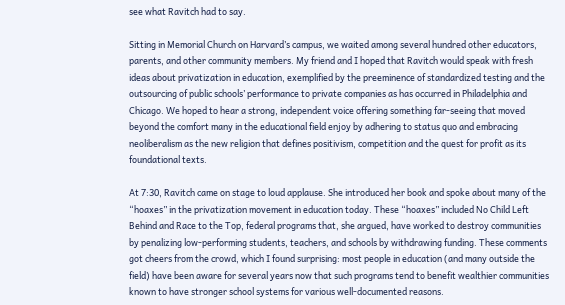see what Ravitch had to say.

Sitting in Memorial Church on Harvard’s campus, we waited among several hundred other educators, parents, and other community members. My friend and I hoped that Ravitch would speak with fresh ideas about privatization in education, exemplified by the preeminence of standardized testing and the outsourcing of public schools’ performance to private companies as has occurred in Philadelphia and Chicago. We hoped to hear a strong, independent voice offering something far-seeing that moved beyond the comfort many in the educational field enjoy by adhering to status quo and embracing neoliberalism as the new religion that defines positivism, competition and the quest for profit as its foundational texts.

At 7:30, Ravitch came on stage to loud applause. She introduced her book and spoke about many of the “hoaxes” in the privatization movement in education today. These “hoaxes” included No Child Left Behind and Race to the Top, federal programs that, she argued, have worked to destroy communities by penalizing low-performing students, teachers, and schools by withdrawing funding. These comments got cheers from the crowd, which I found surprising: most people in education (and many outside the field) have been aware for several years now that such programs tend to benefit wealthier communities known to have stronger school systems for various well-documented reasons.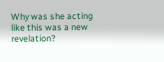Why was she acting like this was a new revelation?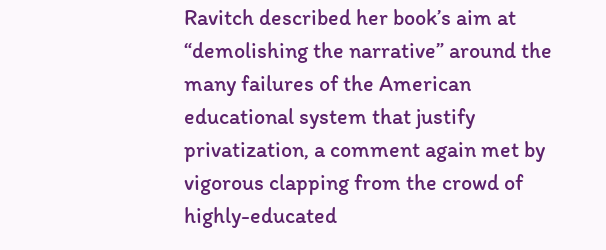Ravitch described her book’s aim at “demolishing the narrative” around the many failures of the American educational system that justify privatization, a comment again met by vigorous clapping from the crowd of highly-educated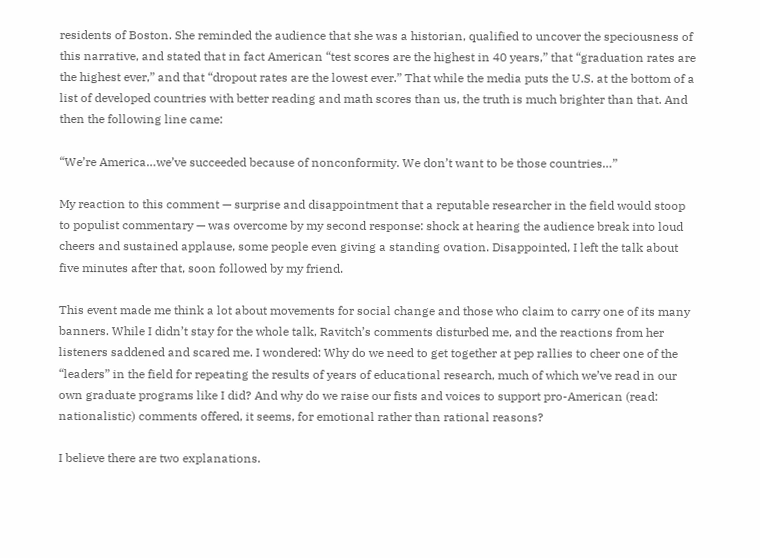residents of Boston. She reminded the audience that she was a historian, qualified to uncover the speciousness of this narrative, and stated that in fact American “test scores are the highest in 40 years,” that “graduation rates are the highest ever,” and that “dropout rates are the lowest ever.” That while the media puts the U.S. at the bottom of a list of developed countries with better reading and math scores than us, the truth is much brighter than that. And then the following line came:

“We’re America…we’ve succeeded because of nonconformity. We don’t want to be those countries…”

My reaction to this comment — surprise and disappointment that a reputable researcher in the field would stoop to populist commentary — was overcome by my second response: shock at hearing the audience break into loud cheers and sustained applause, some people even giving a standing ovation. Disappointed, I left the talk about five minutes after that, soon followed by my friend.

This event made me think a lot about movements for social change and those who claim to carry one of its many banners. While I didn’t stay for the whole talk, Ravitch’s comments disturbed me, and the reactions from her listeners saddened and scared me. I wondered: Why do we need to get together at pep rallies to cheer one of the “leaders” in the field for repeating the results of years of educational research, much of which we’ve read in our own graduate programs like I did? And why do we raise our fists and voices to support pro-American (read: nationalistic) comments offered, it seems, for emotional rather than rational reasons?

I believe there are two explanations.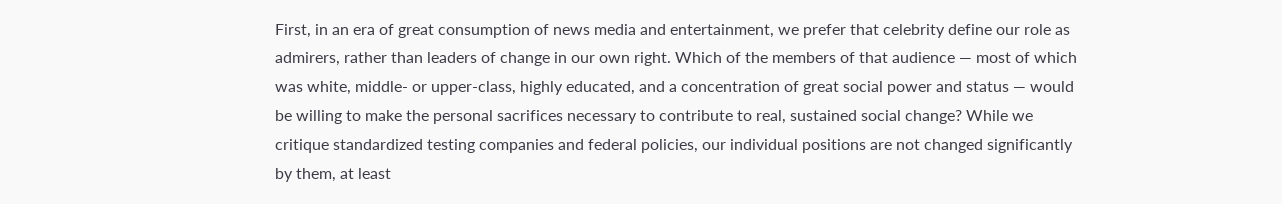First, in an era of great consumption of news media and entertainment, we prefer that celebrity define our role as admirers, rather than leaders of change in our own right. Which of the members of that audience — most of which was white, middle- or upper-class, highly educated, and a concentration of great social power and status — would be willing to make the personal sacrifices necessary to contribute to real, sustained social change? While we critique standardized testing companies and federal policies, our individual positions are not changed significantly by them, at least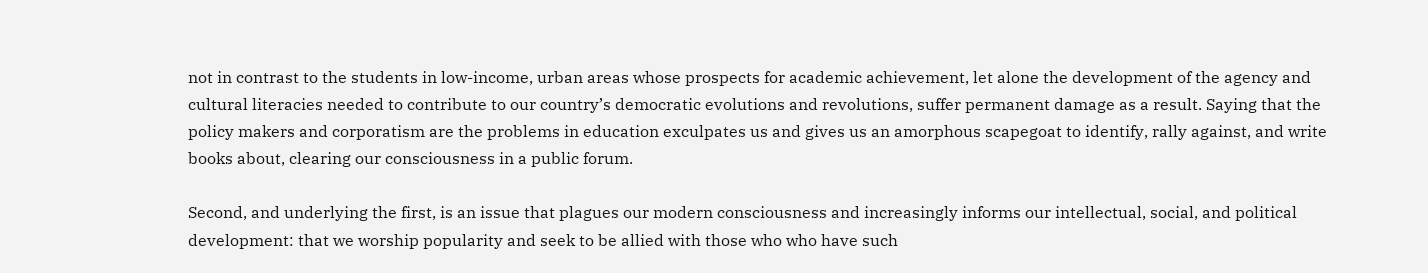not in contrast to the students in low-income, urban areas whose prospects for academic achievement, let alone the development of the agency and cultural literacies needed to contribute to our country’s democratic evolutions and revolutions, suffer permanent damage as a result. Saying that the policy makers and corporatism are the problems in education exculpates us and gives us an amorphous scapegoat to identify, rally against, and write books about, clearing our consciousness in a public forum.

Second, and underlying the first, is an issue that plagues our modern consciousness and increasingly informs our intellectual, social, and political development: that we worship popularity and seek to be allied with those who who have such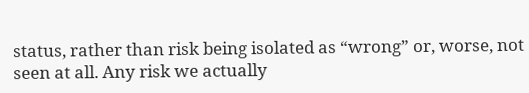status, rather than risk being isolated as “wrong” or, worse, not seen at all. Any risk we actually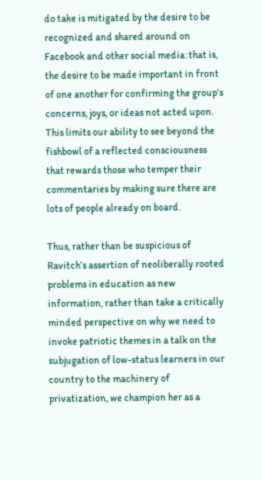do take is mitigated by the desire to be recognized and shared around on Facebook and other social media: that is, the desire to be made important in front of one another for confirming the group’s concerns, joys, or ideas not acted upon. This limits our ability to see beyond the fishbowl of a reflected consciousness that rewards those who temper their commentaries by making sure there are lots of people already on board.

Thus, rather than be suspicious of Ravitch’s assertion of neoliberally rooted problems in education as new information, rather than take a critically minded perspective on why we need to invoke patriotic themes in a talk on the subjugation of low-status learners in our country to the machinery of privatization, we champion her as a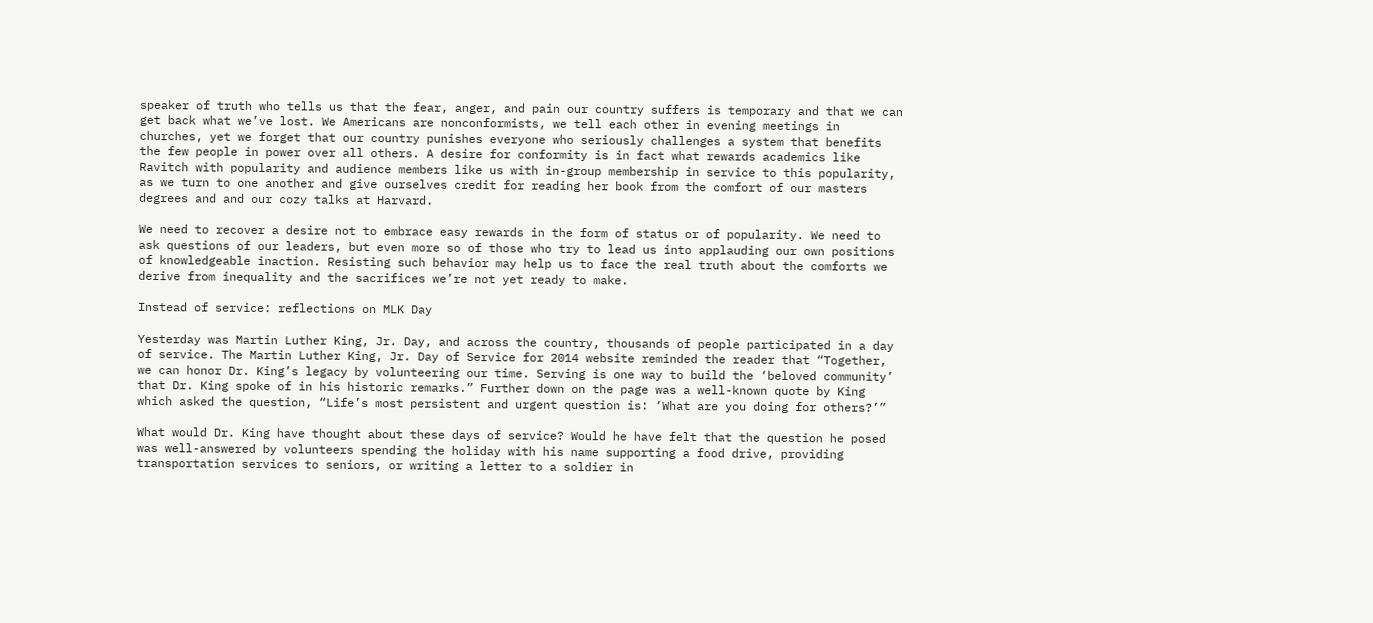speaker of truth who tells us that the fear, anger, and pain our country suffers is temporary and that we can get back what we’ve lost. We Americans are nonconformists, we tell each other in evening meetings in churches, yet we forget that our country punishes everyone who seriously challenges a system that benefits the few people in power over all others. A desire for conformity is in fact what rewards academics like Ravitch with popularity and audience members like us with in-group membership in service to this popularity, as we turn to one another and give ourselves credit for reading her book from the comfort of our masters degrees and and our cozy talks at Harvard.

We need to recover a desire not to embrace easy rewards in the form of status or of popularity. We need to ask questions of our leaders, but even more so of those who try to lead us into applauding our own positions of knowledgeable inaction. Resisting such behavior may help us to face the real truth about the comforts we derive from inequality and the sacrifices we’re not yet ready to make.

Instead of service: reflections on MLK Day

Yesterday was Martin Luther King, Jr. Day, and across the country, thousands of people participated in a day of service. The Martin Luther King, Jr. Day of Service for 2014 website reminded the reader that “Together, we can honor Dr. King’s legacy by volunteering our time. Serving is one way to build the ‘beloved community’ that Dr. King spoke of in his historic remarks.” Further down on the page was a well-known quote by King which asked the question, “Life’s most persistent and urgent question is: ‘What are you doing for others?’”

What would Dr. King have thought about these days of service? Would he have felt that the question he posed was well-answered by volunteers spending the holiday with his name supporting a food drive, providing transportation services to seniors, or writing a letter to a soldier in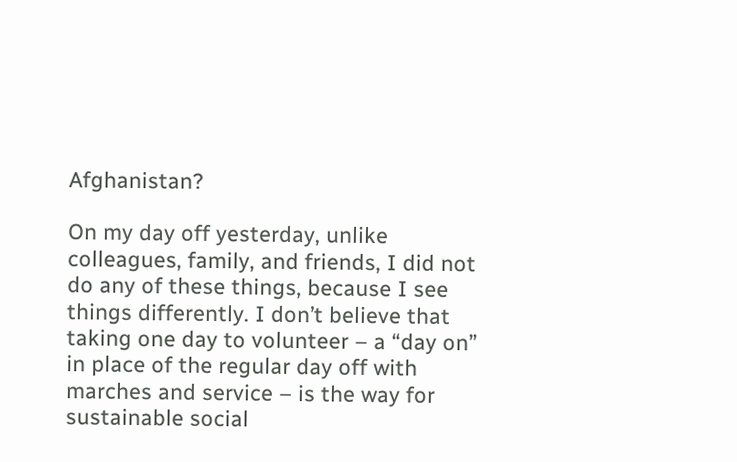Afghanistan?

On my day off yesterday, unlike colleagues, family, and friends, I did not do any of these things, because I see things differently. I don’t believe that taking one day to volunteer – a “day on” in place of the regular day off with marches and service – is the way for sustainable social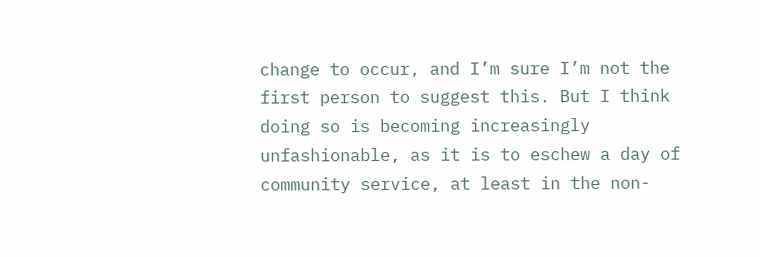change to occur, and I’m sure I’m not the first person to suggest this. But I think doing so is becoming increasingly unfashionable, as it is to eschew a day of community service, at least in the non-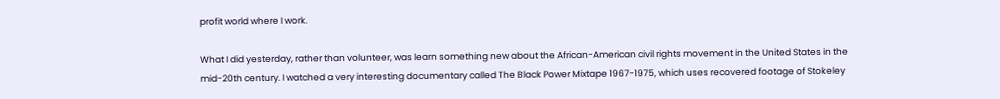profit world where I work.

What I did yesterday, rather than volunteer, was learn something new about the African-American civil rights movement in the United States in the mid-20th century. I watched a very interesting documentary called The Black Power Mixtape 1967-1975, which uses recovered footage of Stokeley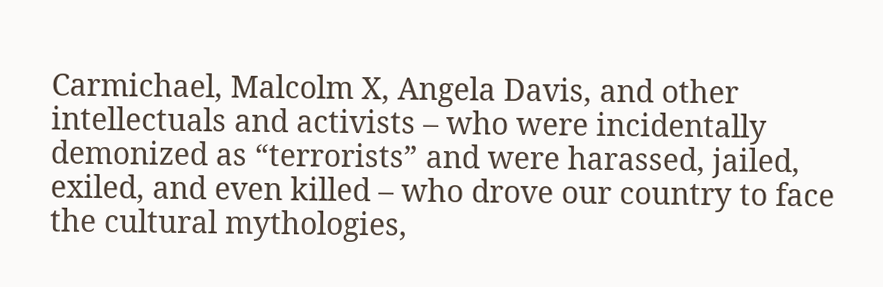Carmichael, Malcolm X, Angela Davis, and other intellectuals and activists – who were incidentally demonized as “terrorists” and were harassed, jailed, exiled, and even killed – who drove our country to face the cultural mythologies,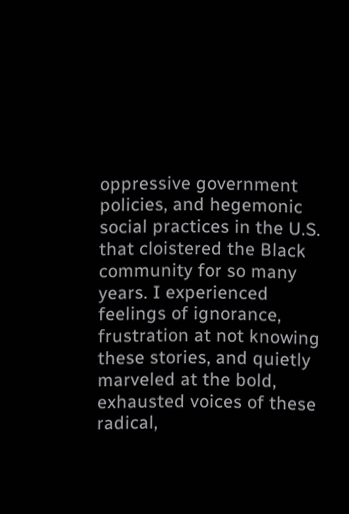oppressive government policies, and hegemonic social practices in the U.S. that cloistered the Black community for so many years. I experienced feelings of ignorance, frustration at not knowing these stories, and quietly marveled at the bold, exhausted voices of these radical,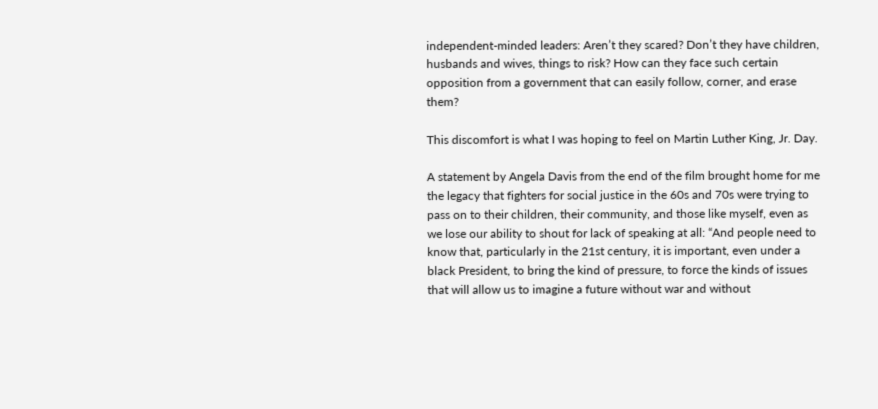independent-minded leaders: Aren’t they scared? Don’t they have children, husbands and wives, things to risk? How can they face such certain opposition from a government that can easily follow, corner, and erase them?

This discomfort is what I was hoping to feel on Martin Luther King, Jr. Day.

A statement by Angela Davis from the end of the film brought home for me the legacy that fighters for social justice in the 60s and 70s were trying to pass on to their children, their community, and those like myself, even as we lose our ability to shout for lack of speaking at all: “And people need to know that, particularly in the 21st century, it is important, even under a black President, to bring the kind of pressure, to force the kinds of issues that will allow us to imagine a future without war and without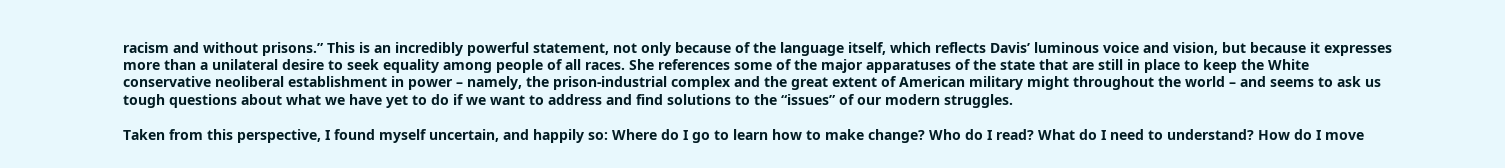racism and without prisons.” This is an incredibly powerful statement, not only because of the language itself, which reflects Davis’ luminous voice and vision, but because it expresses more than a unilateral desire to seek equality among people of all races. She references some of the major apparatuses of the state that are still in place to keep the White conservative neoliberal establishment in power – namely, the prison-industrial complex and the great extent of American military might throughout the world – and seems to ask us tough questions about what we have yet to do if we want to address and find solutions to the “issues” of our modern struggles.

Taken from this perspective, I found myself uncertain, and happily so: Where do I go to learn how to make change? Who do I read? What do I need to understand? How do I move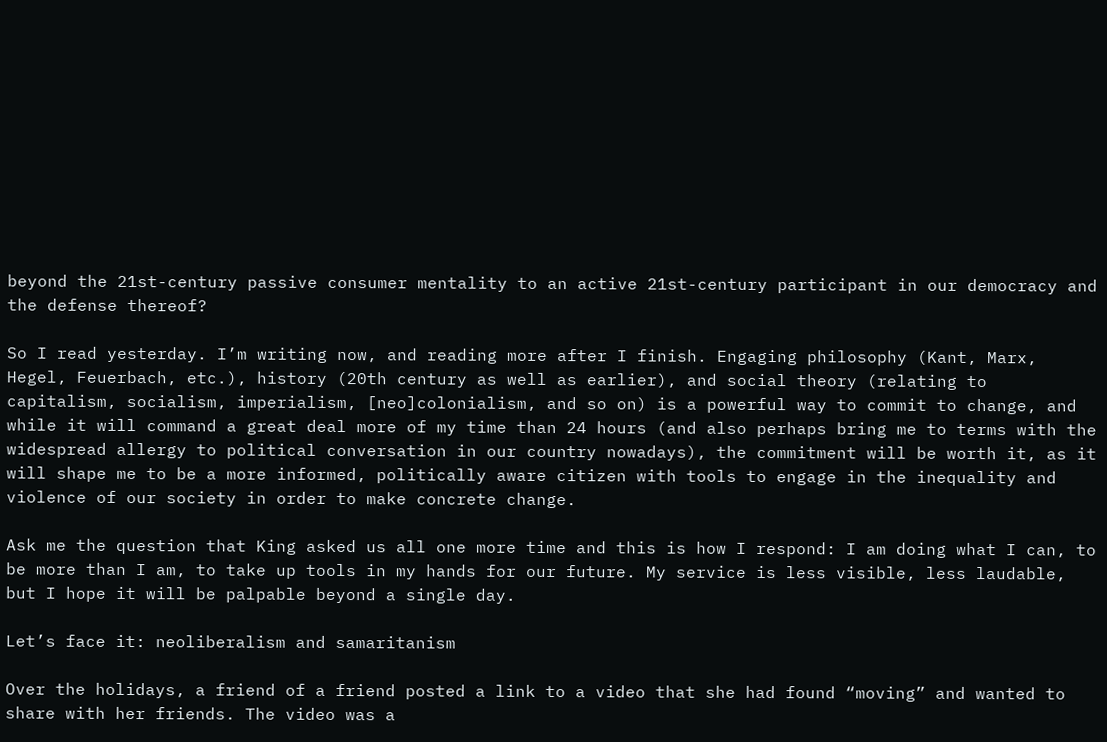beyond the 21st-century passive consumer mentality to an active 21st-century participant in our democracy and the defense thereof?

So I read yesterday. I’m writing now, and reading more after I finish. Engaging philosophy (Kant, Marx, Hegel, Feuerbach, etc.), history (20th century as well as earlier), and social theory (relating to capitalism, socialism, imperialism, [neo]colonialism, and so on) is a powerful way to commit to change, and while it will command a great deal more of my time than 24 hours (and also perhaps bring me to terms with the widespread allergy to political conversation in our country nowadays), the commitment will be worth it, as it will shape me to be a more informed, politically aware citizen with tools to engage in the inequality and violence of our society in order to make concrete change.

Ask me the question that King asked us all one more time and this is how I respond: I am doing what I can, to be more than I am, to take up tools in my hands for our future. My service is less visible, less laudable, but I hope it will be palpable beyond a single day.

Let’s face it: neoliberalism and samaritanism

Over the holidays, a friend of a friend posted a link to a video that she had found “moving” and wanted to share with her friends. The video was a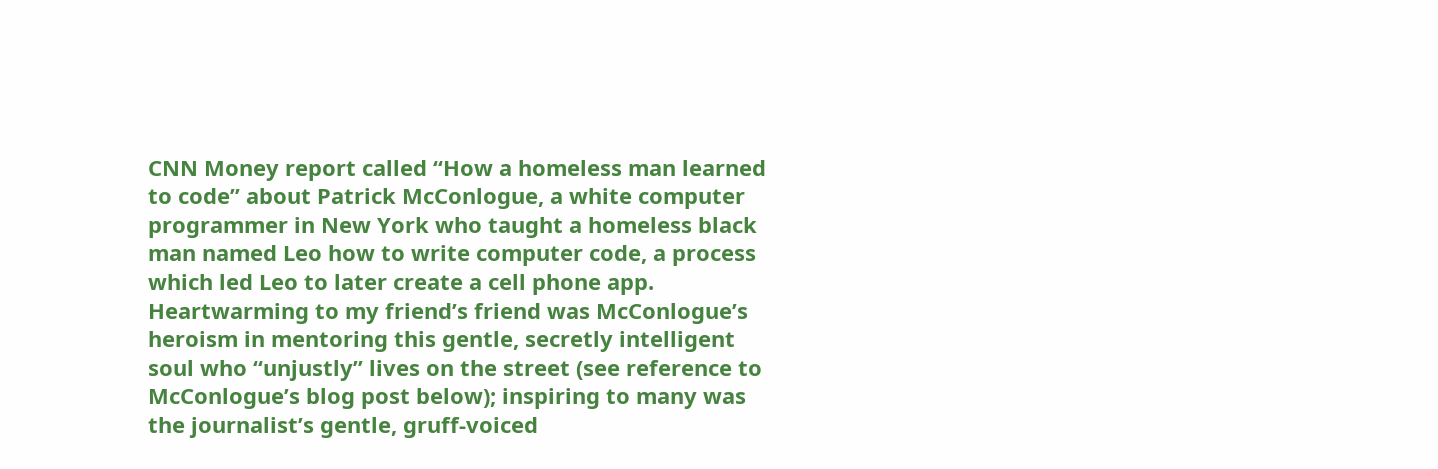CNN Money report called “How a homeless man learned to code” about Patrick McConlogue, a white computer programmer in New York who taught a homeless black man named Leo how to write computer code, a process which led Leo to later create a cell phone app. Heartwarming to my friend’s friend was McConlogue’s heroism in mentoring this gentle, secretly intelligent soul who “unjustly” lives on the street (see reference to McConlogue’s blog post below); inspiring to many was the journalist’s gentle, gruff-voiced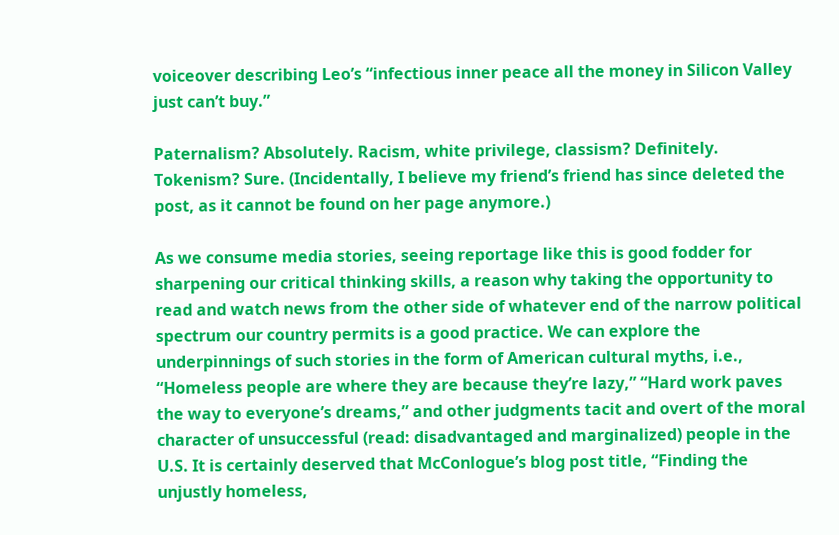voiceover describing Leo’s “infectious inner peace all the money in Silicon Valley just can’t buy.”

Paternalism? Absolutely. Racism, white privilege, classism? Definitely. Tokenism? Sure. (Incidentally, I believe my friend’s friend has since deleted the post, as it cannot be found on her page anymore.)

As we consume media stories, seeing reportage like this is good fodder for sharpening our critical thinking skills, a reason why taking the opportunity to read and watch news from the other side of whatever end of the narrow political spectrum our country permits is a good practice. We can explore the underpinnings of such stories in the form of American cultural myths, i.e., “Homeless people are where they are because they’re lazy,” “Hard work paves the way to everyone’s dreams,” and other judgments tacit and overt of the moral character of unsuccessful (read: disadvantaged and marginalized) people in the U.S. It is certainly deserved that McConlogue’s blog post title, “Finding the unjustly homeless,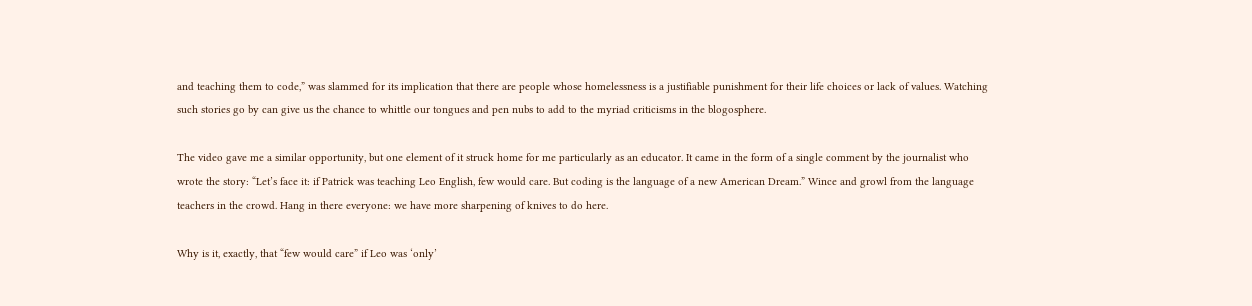and teaching them to code,” was slammed for its implication that there are people whose homelessness is a justifiable punishment for their life choices or lack of values. Watching such stories go by can give us the chance to whittle our tongues and pen nubs to add to the myriad criticisms in the blogosphere.

The video gave me a similar opportunity, but one element of it struck home for me particularly as an educator. It came in the form of a single comment by the journalist who wrote the story: “Let’s face it: if Patrick was teaching Leo English, few would care. But coding is the language of a new American Dream.” Wince and growl from the language teachers in the crowd. Hang in there everyone: we have more sharpening of knives to do here.

Why is it, exactly, that “few would care” if Leo was ‘only’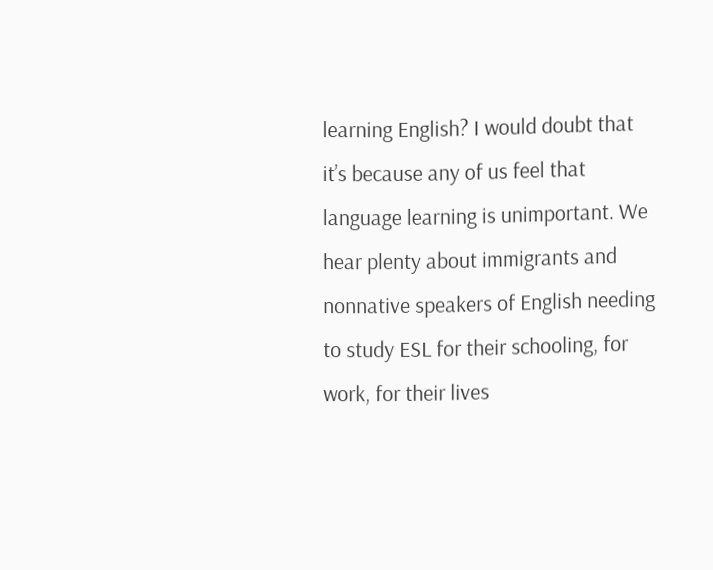learning English? I would doubt that it’s because any of us feel that language learning is unimportant. We hear plenty about immigrants and nonnative speakers of English needing to study ESL for their schooling, for work, for their lives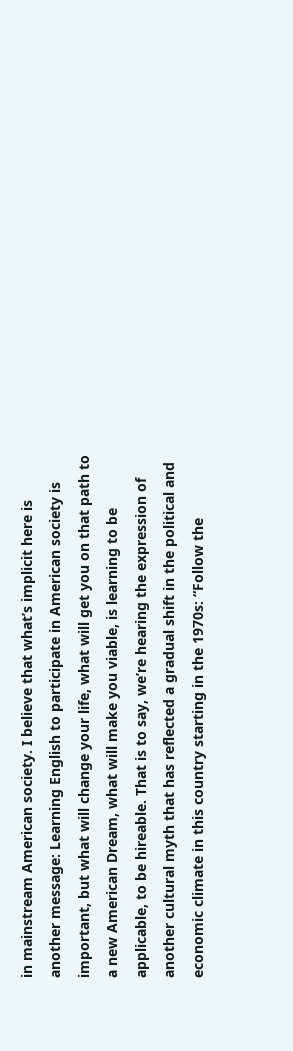in mainstream American society. I believe that what’s implicit here is another message: Learning English to participate in American society is important, but what will change your life, what will get you on that path to a new American Dream, what will make you viable, is learning to be applicable, to be hireable. That is to say, we’re hearing the expression of another cultural myth that has reflected a gradual shift in the political and economic climate in this country starting in the 1970s: “Follow the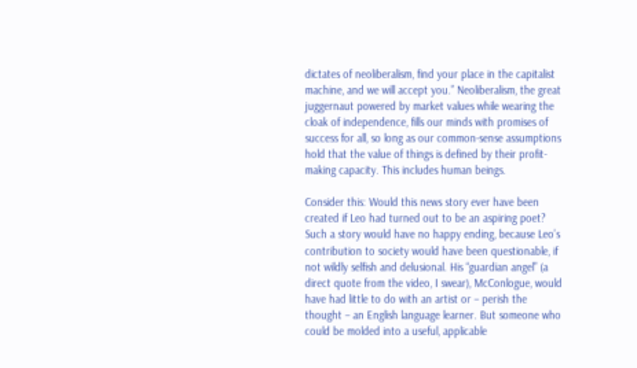dictates of neoliberalism, find your place in the capitalist machine, and we will accept you.” Neoliberalism, the great juggernaut powered by market values while wearing the cloak of independence, fills our minds with promises of success for all, so long as our common-sense assumptions hold that the value of things is defined by their profit-making capacity. This includes human beings.

Consider this: Would this news story ever have been created if Leo had turned out to be an aspiring poet? Such a story would have no happy ending, because Leo’s contribution to society would have been questionable, if not wildly selfish and delusional. His “guardian angel” (a direct quote from the video, I swear), McConlogue, would have had little to do with an artist or – perish the thought – an English language learner. But someone who could be molded into a useful, applicable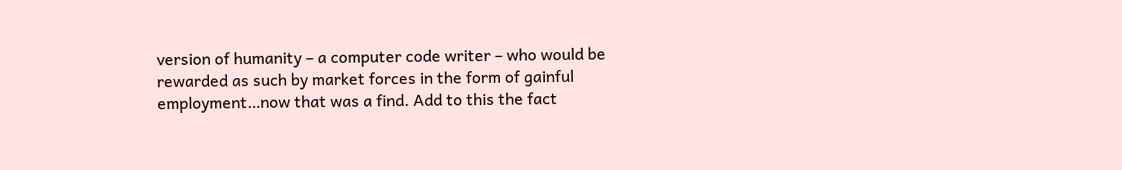version of humanity – a computer code writer – who would be rewarded as such by market forces in the form of gainful employment…now that was a find. Add to this the fact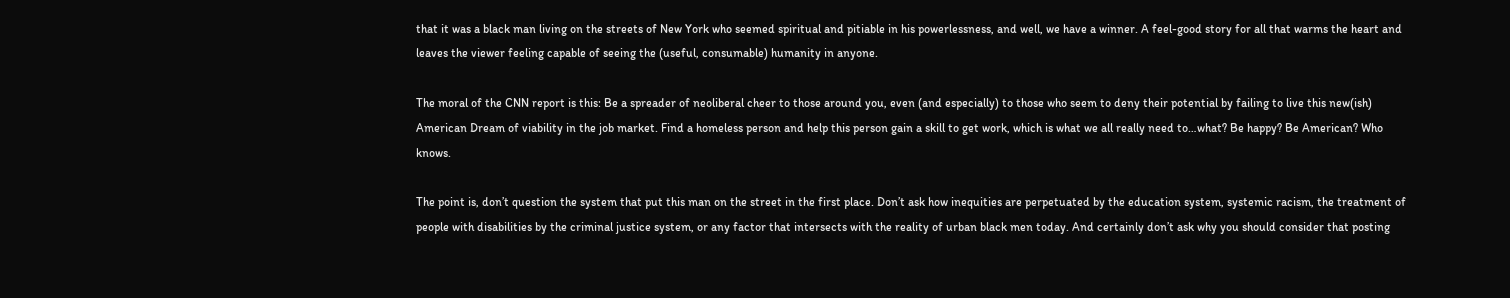that it was a black man living on the streets of New York who seemed spiritual and pitiable in his powerlessness, and well, we have a winner. A feel-good story for all that warms the heart and leaves the viewer feeling capable of seeing the (useful, consumable) humanity in anyone.

The moral of the CNN report is this: Be a spreader of neoliberal cheer to those around you, even (and especially) to those who seem to deny their potential by failing to live this new(ish) American Dream of viability in the job market. Find a homeless person and help this person gain a skill to get work, which is what we all really need to…what? Be happy? Be American? Who knows.

The point is, don’t question the system that put this man on the street in the first place. Don’t ask how inequities are perpetuated by the education system, systemic racism, the treatment of people with disabilities by the criminal justice system, or any factor that intersects with the reality of urban black men today. And certainly don’t ask why you should consider that posting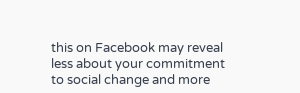this on Facebook may reveal less about your commitment to social change and more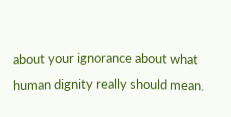about your ignorance about what human dignity really should mean.